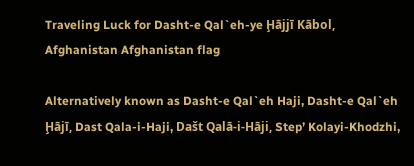Traveling Luck for Dasht-e Qal`eh-ye Ḩājjī Kābol, Afghanistan Afghanistan flag

Alternatively known as Dasht-e Qal`eh Haji, Dasht-e Qal`eh Ḩājī, Dast Qala-i-Haji, Dašt Qalā-i-Hāji, Step’ Kolayi-Khodzhi,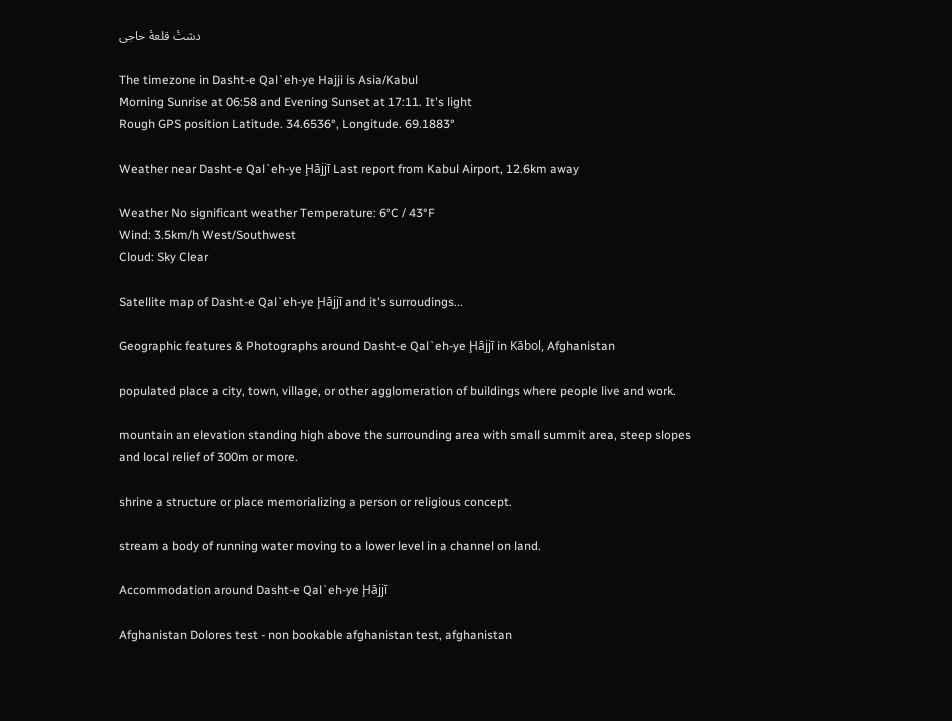دشتٔ قلعۀ حاجی

The timezone in Dasht-e Qal`eh-ye Hajji is Asia/Kabul
Morning Sunrise at 06:58 and Evening Sunset at 17:11. It's light
Rough GPS position Latitude. 34.6536°, Longitude. 69.1883°

Weather near Dasht-e Qal`eh-ye Ḩājjī Last report from Kabul Airport, 12.6km away

Weather No significant weather Temperature: 6°C / 43°F
Wind: 3.5km/h West/Southwest
Cloud: Sky Clear

Satellite map of Dasht-e Qal`eh-ye Ḩājjī and it's surroudings...

Geographic features & Photographs around Dasht-e Qal`eh-ye Ḩājjī in Kābol, Afghanistan

populated place a city, town, village, or other agglomeration of buildings where people live and work.

mountain an elevation standing high above the surrounding area with small summit area, steep slopes and local relief of 300m or more.

shrine a structure or place memorializing a person or religious concept.

stream a body of running water moving to a lower level in a channel on land.

Accommodation around Dasht-e Qal`eh-ye Ḩājjī

Afghanistan Dolores test - non bookable afghanistan test, afghanistan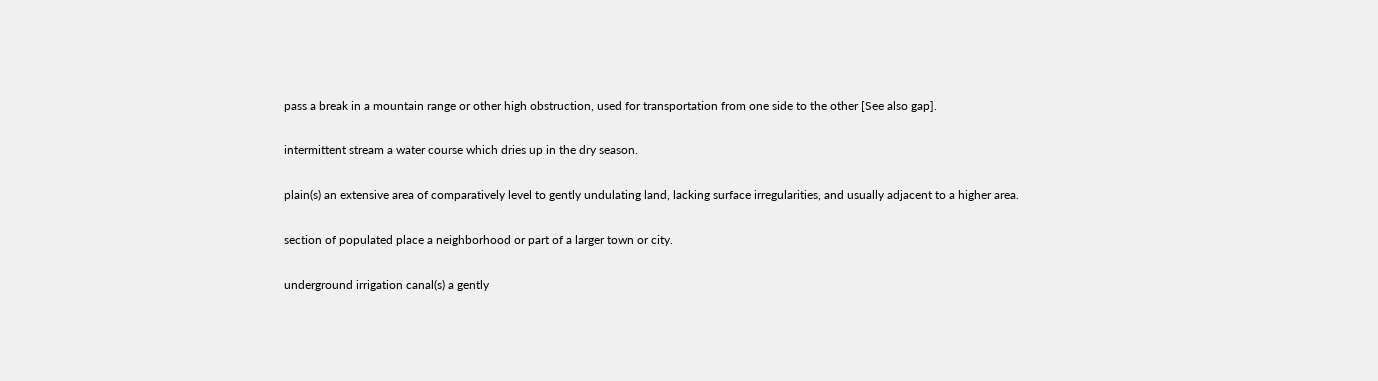pass a break in a mountain range or other high obstruction, used for transportation from one side to the other [See also gap].

intermittent stream a water course which dries up in the dry season.

plain(s) an extensive area of comparatively level to gently undulating land, lacking surface irregularities, and usually adjacent to a higher area.

section of populated place a neighborhood or part of a larger town or city.

underground irrigation canal(s) a gently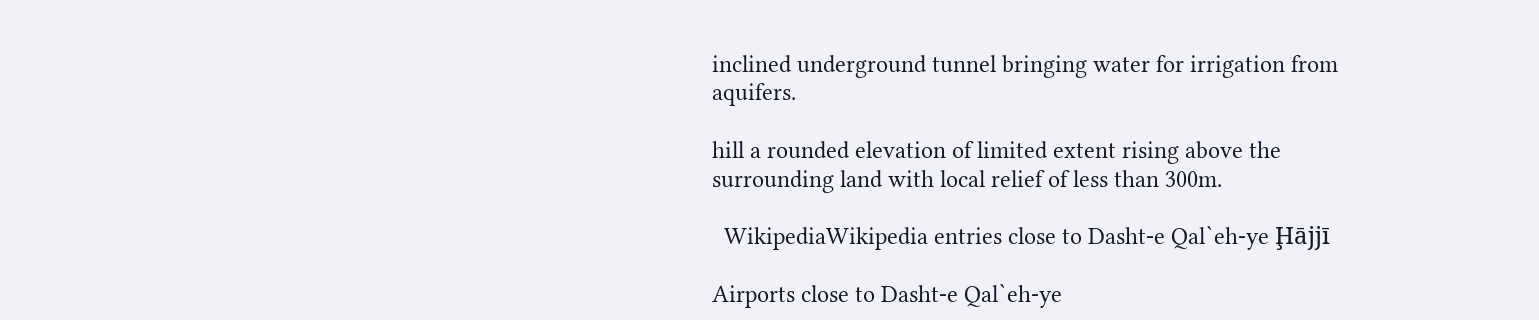inclined underground tunnel bringing water for irrigation from aquifers.

hill a rounded elevation of limited extent rising above the surrounding land with local relief of less than 300m.

  WikipediaWikipedia entries close to Dasht-e Qal`eh-ye Ḩājjī

Airports close to Dasht-e Qal`eh-ye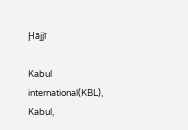Ḩājjī

Kabul international(KBL), Kabul,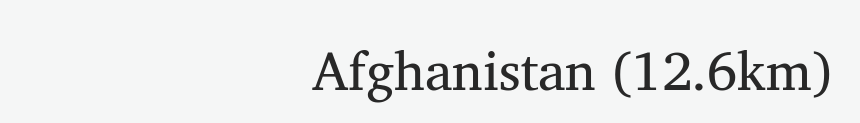Afghanistan (12.6km)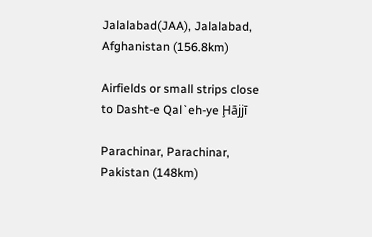Jalalabad(JAA), Jalalabad, Afghanistan (156.8km)

Airfields or small strips close to Dasht-e Qal`eh-ye Ḩājjī

Parachinar, Parachinar, Pakistan (148km)